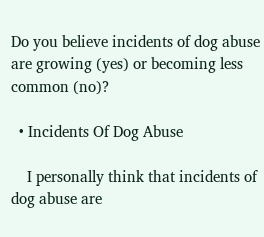Do you believe incidents of dog abuse are growing (yes) or becoming less common (no)?

  • Incidents Of Dog Abuse

    I personally think that incidents of dog abuse are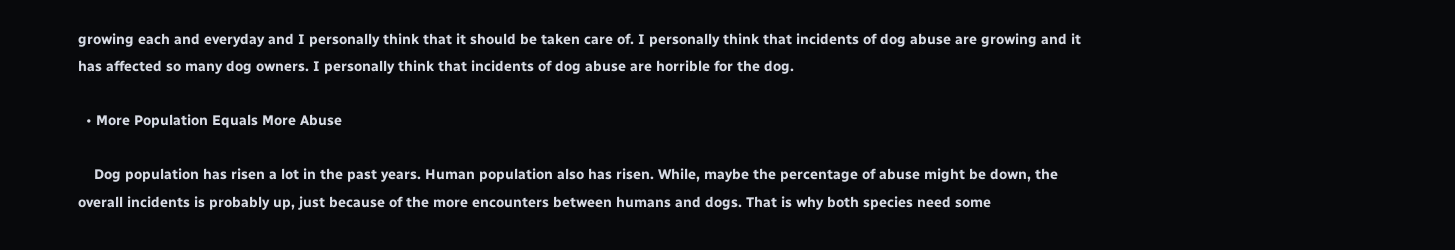growing each and everyday and I personally think that it should be taken care of. I personally think that incidents of dog abuse are growing and it has affected so many dog owners. I personally think that incidents of dog abuse are horrible for the dog.

  • More Population Equals More Abuse

    Dog population has risen a lot in the past years. Human population also has risen. While, maybe the percentage of abuse might be down, the overall incidents is probably up, just because of the more encounters between humans and dogs. That is why both species need some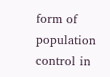form of population control in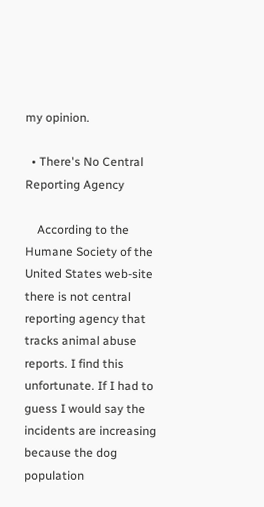my opinion.

  • There's No Central Reporting Agency

    According to the Humane Society of the United States web-site there is not central reporting agency that tracks animal abuse reports. I find this unfortunate. If I had to guess I would say the incidents are increasing because the dog population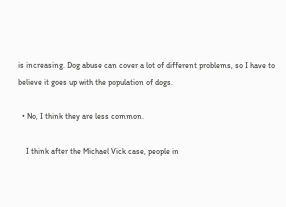is increasing. Dog abuse can cover a lot of different problems, so I have to believe it goes up with the population of dogs.

  • No, I think they are less common.

    I think after the Michael Vick case, people in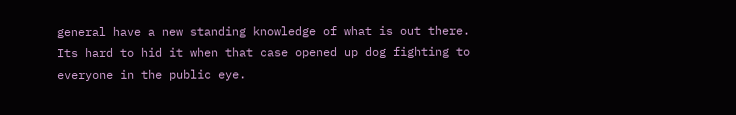general have a new standing knowledge of what is out there. Its hard to hid it when that case opened up dog fighting to everyone in the public eye.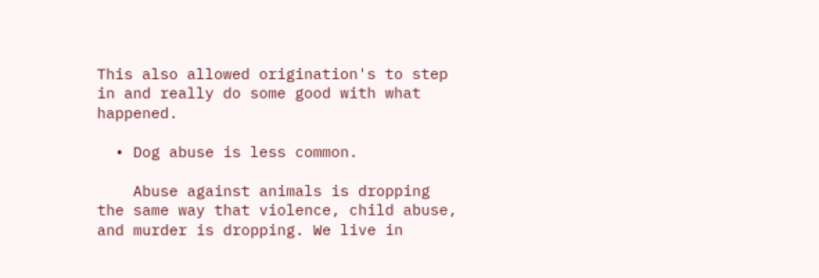This also allowed origination's to step in and really do some good with what happened.

  • Dog abuse is less common.

    Abuse against animals is dropping the same way that violence, child abuse, and murder is dropping. We live in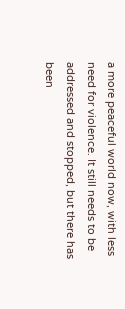a more peaceful world now, with less need for violence. It still needs to be addressed and stopped, but there has been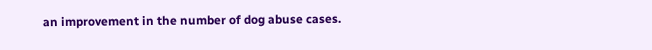an improvement in the number of dog abuse cases.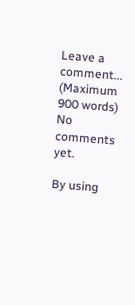Leave a comment...
(Maximum 900 words)
No comments yet.

By using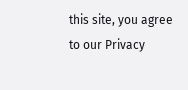this site, you agree to our Privacy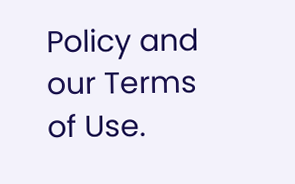Policy and our Terms of Use.